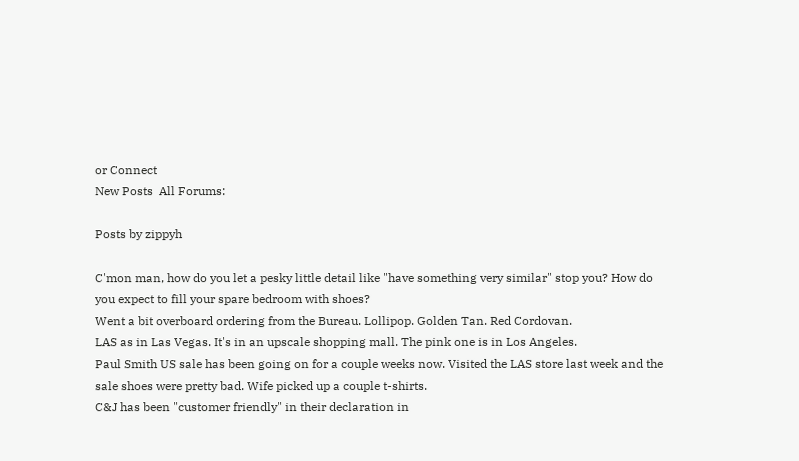or Connect
New Posts  All Forums:

Posts by zippyh

C'mon man, how do you let a pesky little detail like "have something very similar" stop you? How do you expect to fill your spare bedroom with shoes?
Went a bit overboard ordering from the Bureau. Lollipop. Golden Tan. Red Cordovan.
LAS as in Las Vegas. It's in an upscale shopping mall. The pink one is in Los Angeles.
Paul Smith US sale has been going on for a couple weeks now. Visited the LAS store last week and the sale shoes were pretty bad. Wife picked up a couple t-shirts.
C&J has been "customer friendly" in their declaration in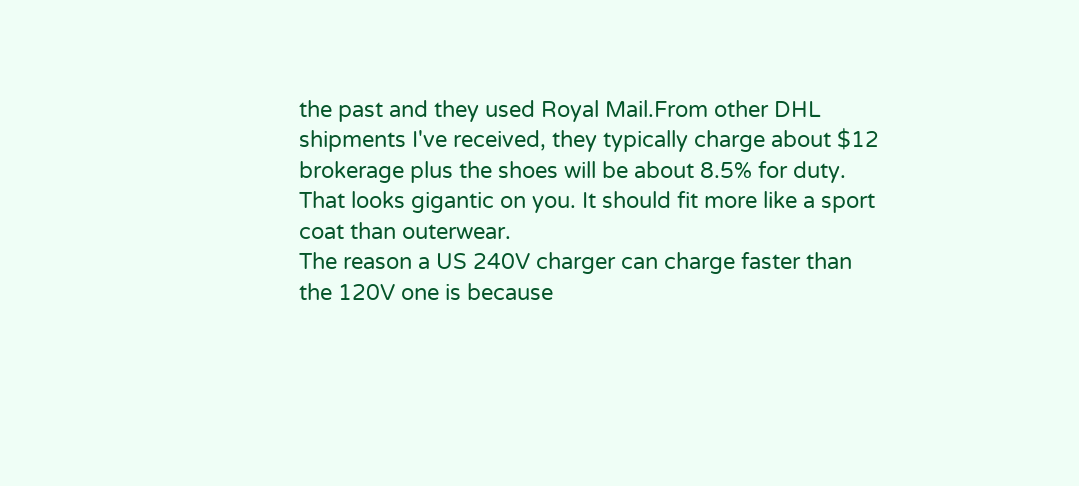the past and they used Royal Mail.From other DHL shipments I've received, they typically charge about $12 brokerage plus the shoes will be about 8.5% for duty.
That looks gigantic on you. It should fit more like a sport coat than outerwear.
The reason a US 240V charger can charge faster than the 120V one is because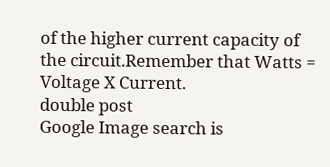of the higher current capacity of the circuit.Remember that Watts = Voltage X Current.
double post
Google Image search is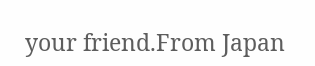your friend.From Japan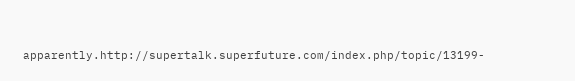apparently.http://supertalk.superfuture.com/index.php/topic/13199-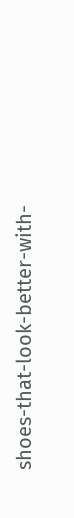shoes-that-look-better-with-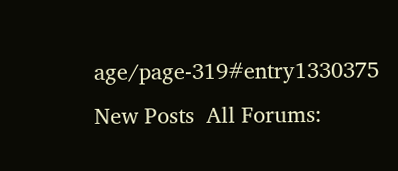age/page-319#entry1330375
New Posts  All Forums: